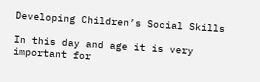Developing Children’s Social Skills

In this day and age it is very important for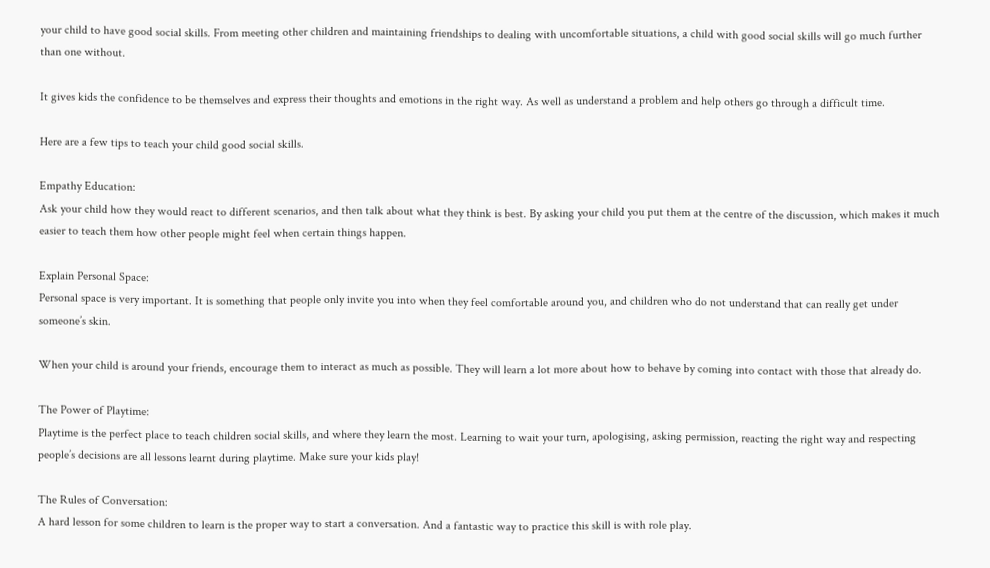your child to have good social skills. From meeting other children and maintaining friendships to dealing with uncomfortable situations, a child with good social skills will go much further than one without.

It gives kids the confidence to be themselves and express their thoughts and emotions in the right way. As well as understand a problem and help others go through a difficult time.

Here are a few tips to teach your child good social skills.

Empathy Education:
Ask your child how they would react to different scenarios, and then talk about what they think is best. By asking your child you put them at the centre of the discussion, which makes it much easier to teach them how other people might feel when certain things happen.

Explain Personal Space:
Personal space is very important. It is something that people only invite you into when they feel comfortable around you, and children who do not understand that can really get under someone’s skin.

When your child is around your friends, encourage them to interact as much as possible. They will learn a lot more about how to behave by coming into contact with those that already do.

The Power of Playtime:
Playtime is the perfect place to teach children social skills, and where they learn the most. Learning to wait your turn, apologising, asking permission, reacting the right way and respecting people’s decisions are all lessons learnt during playtime. Make sure your kids play!

The Rules of Conversation:
A hard lesson for some children to learn is the proper way to start a conversation. And a fantastic way to practice this skill is with role play.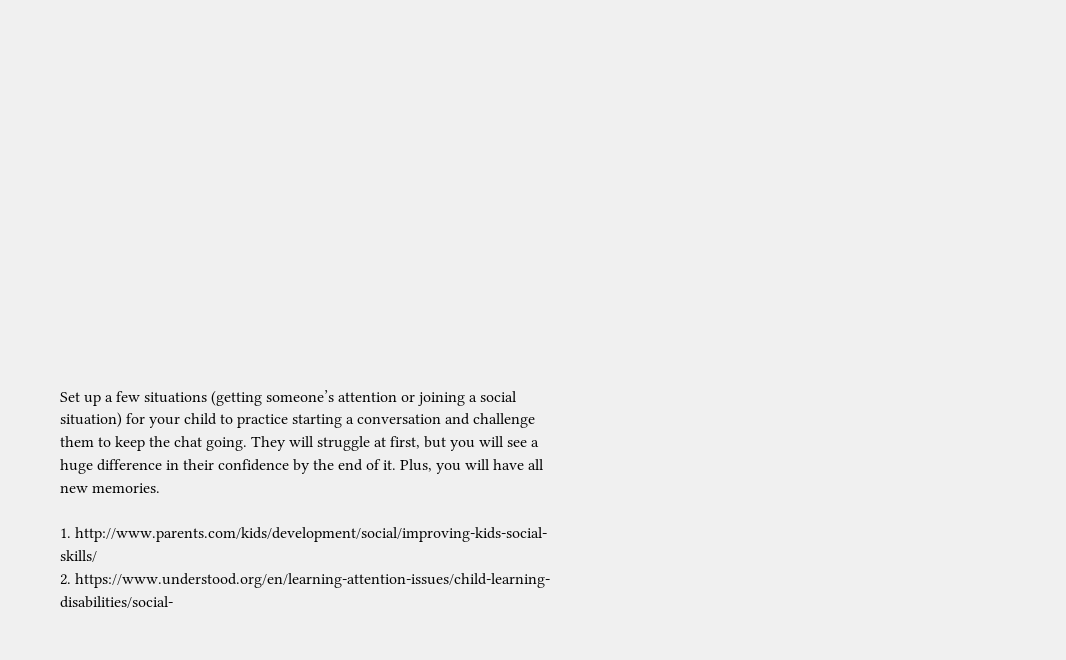Set up a few situations (getting someone’s attention or joining a social situation) for your child to practice starting a conversation and challenge them to keep the chat going. They will struggle at first, but you will see a huge difference in their confidence by the end of it. Plus, you will have all new memories.

1. http://www.parents.com/kids/development/social/improving-kids-social-skills/
2. https://www.understood.org/en/learning-attention-issues/child-learning-disabilities/social-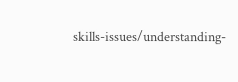skills-issues/understanding-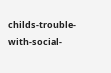childs-trouble-with-social-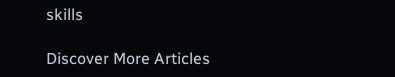skills

Discover More Articles